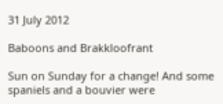31 July 2012

Baboons and Brakkloofrant

Sun on Sunday for a change! And some spaniels and a bouvier were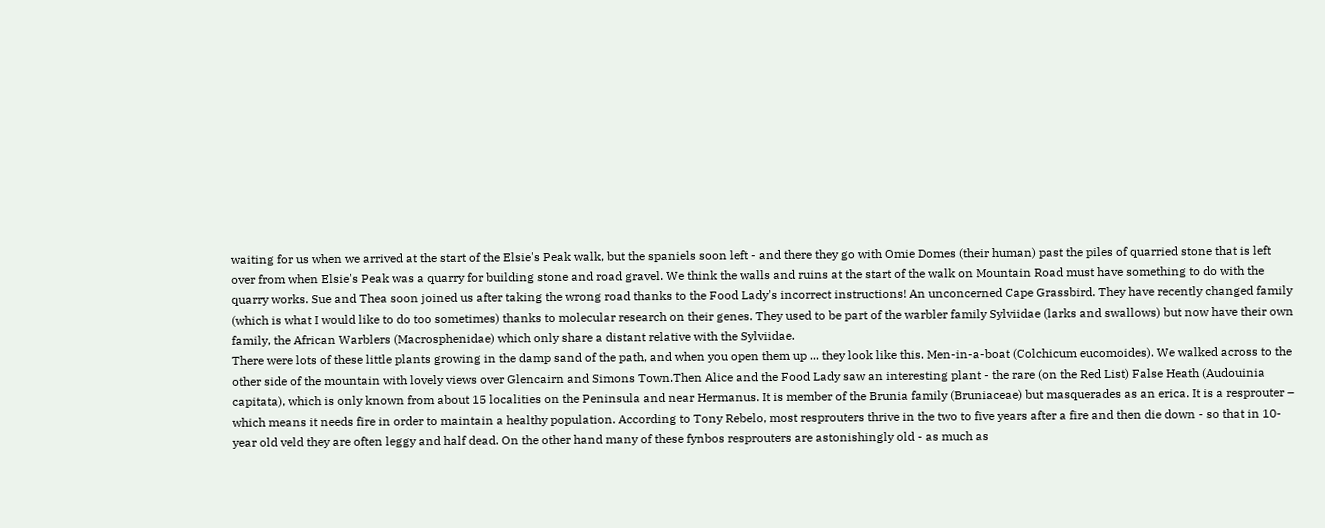waiting for us when we arrived at the start of the Elsie's Peak walk, but the spaniels soon left - and there they go with Omie Domes (their human) past the piles of quarried stone that is left over from when Elsie's Peak was a quarry for building stone and road gravel. We think the walls and ruins at the start of the walk on Mountain Road must have something to do with the quarry works. Sue and Thea soon joined us after taking the wrong road thanks to the Food Lady's incorrect instructions! An unconcerned Cape Grassbird. They have recently changed family (which is what I would like to do too sometimes) thanks to molecular research on their genes. They used to be part of the warbler family Sylviidae (larks and swallows) but now have their own family, the African Warblers (Macrosphenidae) which only share a distant relative with the Sylviidae.
There were lots of these little plants growing in the damp sand of the path, and when you open them up ... they look like this. Men-in-a-boat (Colchicum eucomoides). We walked across to the other side of the mountain with lovely views over Glencairn and Simons Town.Then Alice and the Food Lady saw an interesting plant - the rare (on the Red List) False Heath (Audouinia capitata), which is only known from about 15 localities on the Peninsula and near Hermanus. It is member of the Brunia family (Bruniaceae) but masquerades as an erica. It is a resprouter – which means it needs fire in order to maintain a healthy population. According to Tony Rebelo, most resprouters thrive in the two to five years after a fire and then die down - so that in 10-year old veld they are often leggy and half dead. On the other hand many of these fynbos resprouters are astonishingly old - as much as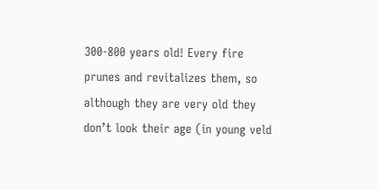300-800 years old! Every fire prunes and revitalizes them, so although they are very old they don’t look their age (in young veld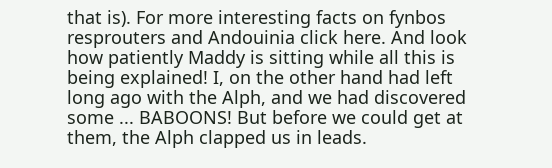that is). For more interesting facts on fynbos resprouters and Andouinia click here. And look how patiently Maddy is sitting while all this is being explained! I, on the other hand had left long ago with the Alph, and we had discovered some ... BABOONS! But before we could get at them, the Alph clapped us in leads.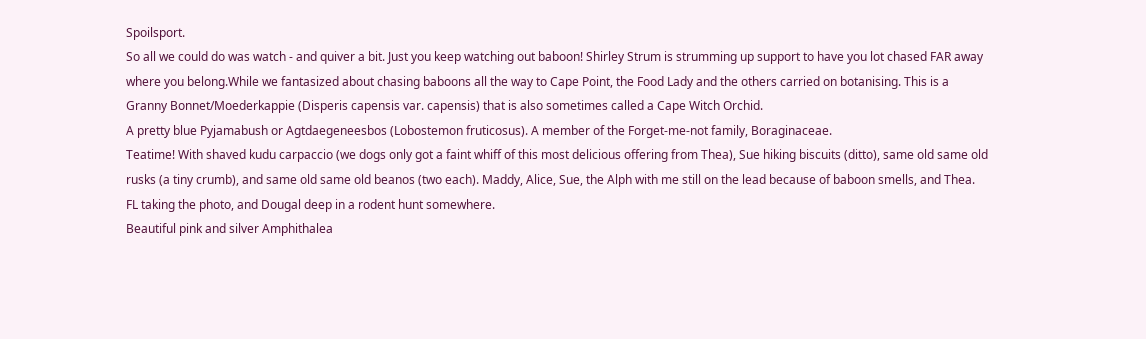Spoilsport.
So all we could do was watch - and quiver a bit. Just you keep watching out baboon! Shirley Strum is strumming up support to have you lot chased FAR away where you belong.While we fantasized about chasing baboons all the way to Cape Point, the Food Lady and the others carried on botanising. This is a Granny Bonnet/Moederkappie (Disperis capensis var. capensis) that is also sometimes called a Cape Witch Orchid.
A pretty blue Pyjamabush or Agtdaegeneesbos (Lobostemon fruticosus). A member of the Forget-me-not family, Boraginaceae.
Teatime! With shaved kudu carpaccio (we dogs only got a faint whiff of this most delicious offering from Thea), Sue hiking biscuits (ditto), same old same old rusks (a tiny crumb), and same old same old beanos (two each). Maddy, Alice, Sue, the Alph with me still on the lead because of baboon smells, and Thea. FL taking the photo, and Dougal deep in a rodent hunt somewhere.
Beautiful pink and silver Amphithalea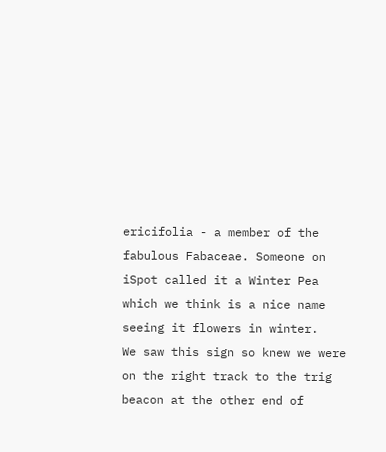ericifolia - a member of the fabulous Fabaceae. Someone on iSpot called it a Winter Pea which we think is a nice name seeing it flowers in winter.
We saw this sign so knew we were on the right track to the trig beacon at the other end of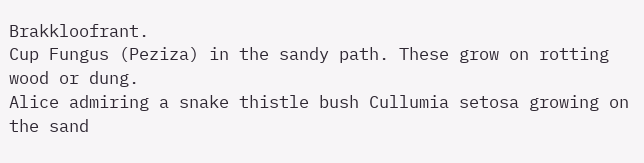Brakkloofrant.
Cup Fungus (Peziza) in the sandy path. These grow on rotting wood or dung.
Alice admiring a snake thistle bush Cullumia setosa growing on the sand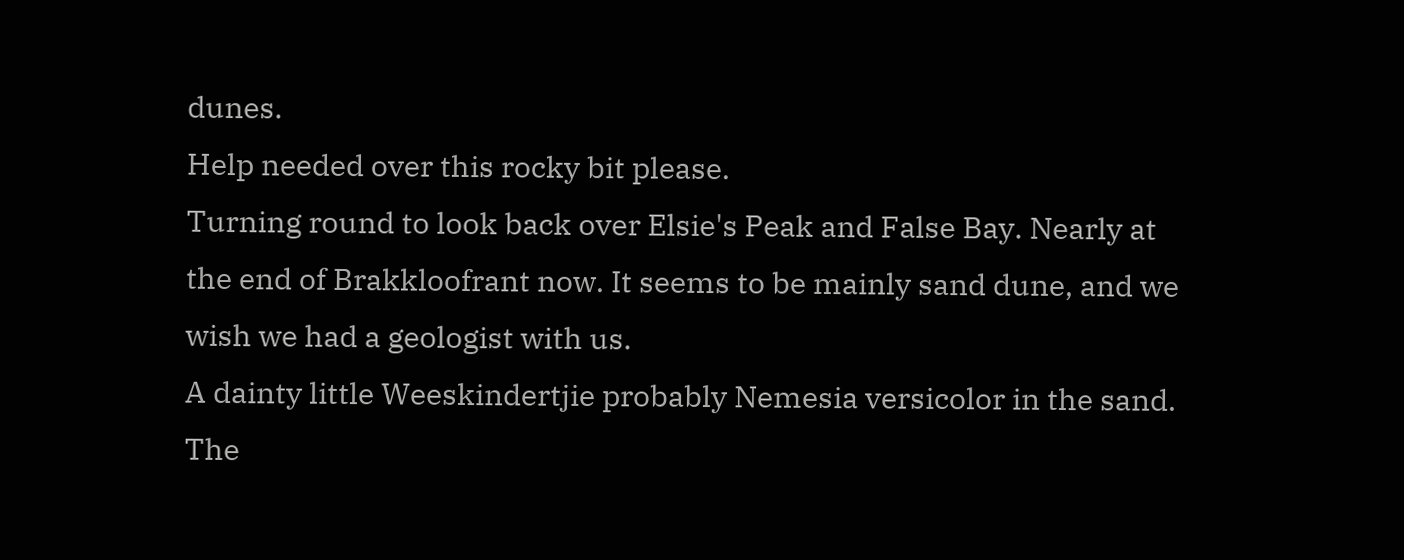dunes.
Help needed over this rocky bit please.
Turning round to look back over Elsie's Peak and False Bay. Nearly at the end of Brakkloofrant now. It seems to be mainly sand dune, and we wish we had a geologist with us.
A dainty little Weeskindertjie probably Nemesia versicolor in the sand.
The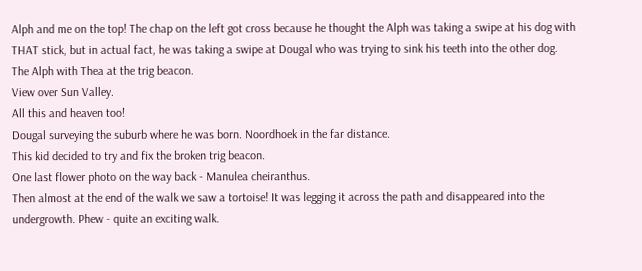Alph and me on the top! The chap on the left got cross because he thought the Alph was taking a swipe at his dog with THAT stick, but in actual fact, he was taking a swipe at Dougal who was trying to sink his teeth into the other dog.
The Alph with Thea at the trig beacon.
View over Sun Valley.
All this and heaven too!
Dougal surveying the suburb where he was born. Noordhoek in the far distance.
This kid decided to try and fix the broken trig beacon.
One last flower photo on the way back - Manulea cheiranthus.
Then almost at the end of the walk we saw a tortoise! It was legging it across the path and disappeared into the undergrowth. Phew - quite an exciting walk.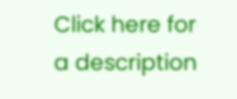Click here for a description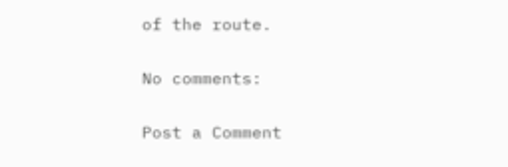of the route.

No comments:

Post a Comment